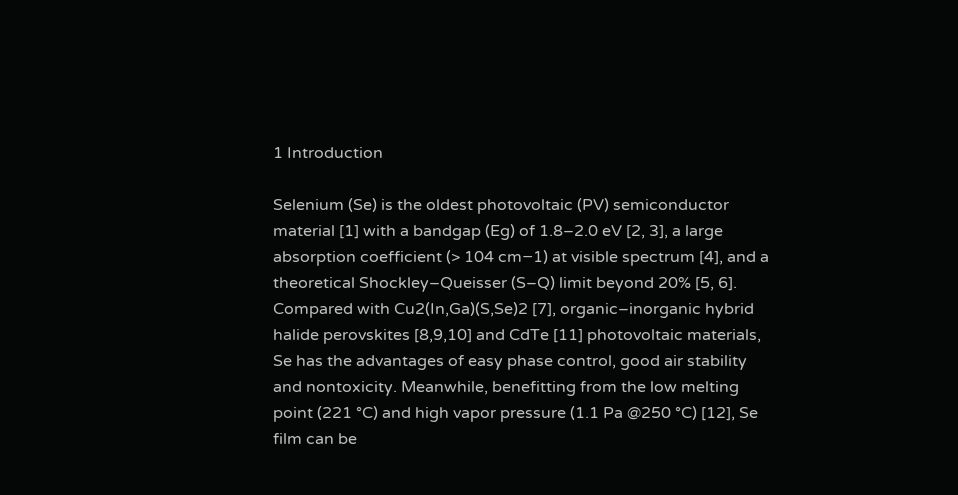1 Introduction

Selenium (Se) is the oldest photovoltaic (PV) semiconductor material [1] with a bandgap (Eg) of 1.8–2.0 eV [2, 3], a large absorption coefficient (> 104 cm−1) at visible spectrum [4], and a theoretical Shockley–Queisser (S–Q) limit beyond 20% [5, 6]. Compared with Cu2(In,Ga)(S,Se)2 [7], organic–inorganic hybrid halide perovskites [8,9,10] and CdTe [11] photovoltaic materials, Se has the advantages of easy phase control, good air stability and nontoxicity. Meanwhile, benefitting from the low melting point (221 °C) and high vapor pressure (1.1 Pa @250 °C) [12], Se film can be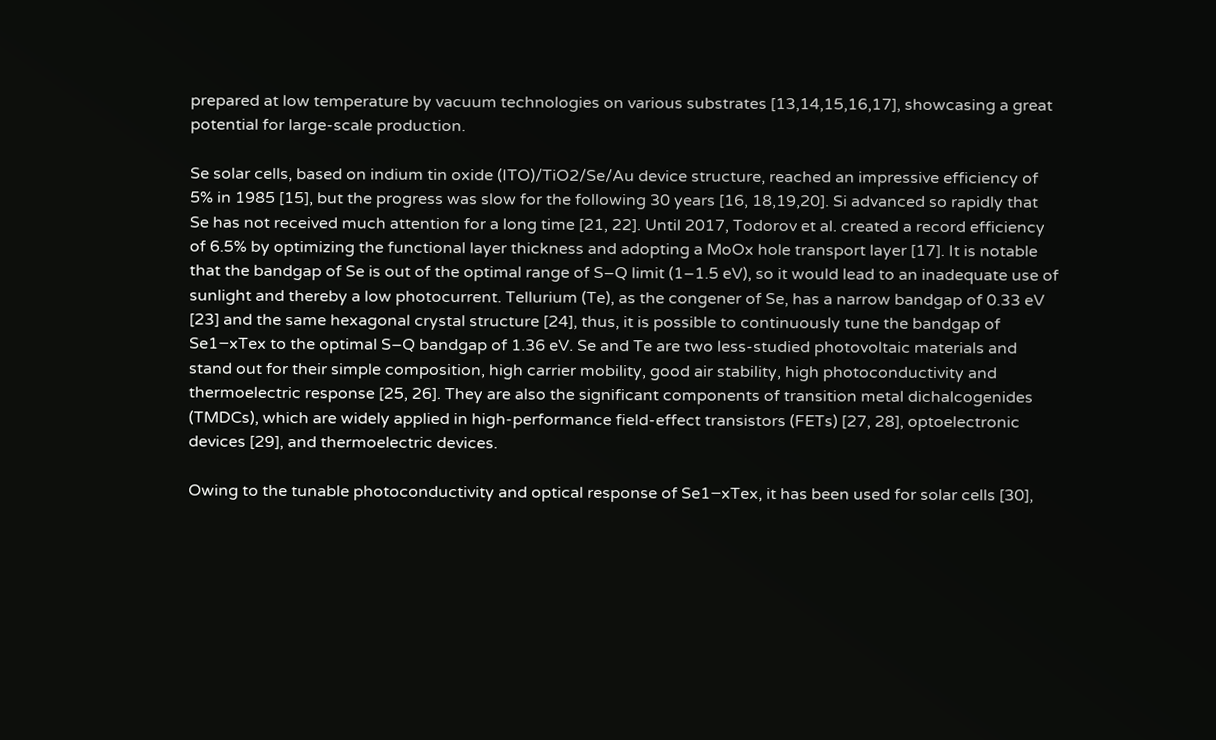prepared at low temperature by vacuum technologies on various substrates [13,14,15,16,17], showcasing a great potential for large-scale production.

Se solar cells, based on indium tin oxide (ITO)/TiO2/Se/Au device structure, reached an impressive efficiency of 5% in 1985 [15], but the progress was slow for the following 30 years [16, 18,19,20]. Si advanced so rapidly that Se has not received much attention for a long time [21, 22]. Until 2017, Todorov et al. created a record efficiency of 6.5% by optimizing the functional layer thickness and adopting a MoOx hole transport layer [17]. It is notable that the bandgap of Se is out of the optimal range of S–Q limit (1–1.5 eV), so it would lead to an inadequate use of sunlight and thereby a low photocurrent. Tellurium (Te), as the congener of Se, has a narrow bandgap of 0.33 eV [23] and the same hexagonal crystal structure [24], thus, it is possible to continuously tune the bandgap of Se1−xTex to the optimal S–Q bandgap of 1.36 eV. Se and Te are two less-studied photovoltaic materials and stand out for their simple composition, high carrier mobility, good air stability, high photoconductivity and thermoelectric response [25, 26]. They are also the significant components of transition metal dichalcogenides (TMDCs), which are widely applied in high-performance field-effect transistors (FETs) [27, 28], optoelectronic devices [29], and thermoelectric devices.

Owing to the tunable photoconductivity and optical response of Se1−xTex, it has been used for solar cells [30],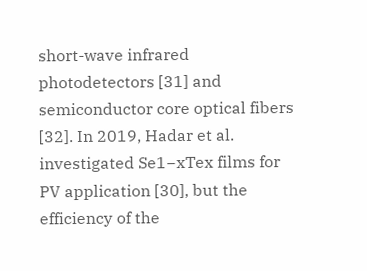short-wave infrared photodetectors [31] and semiconductor core optical fibers [32]. In 2019, Hadar et al. investigated Se1−xTex films for PV application [30], but the efficiency of the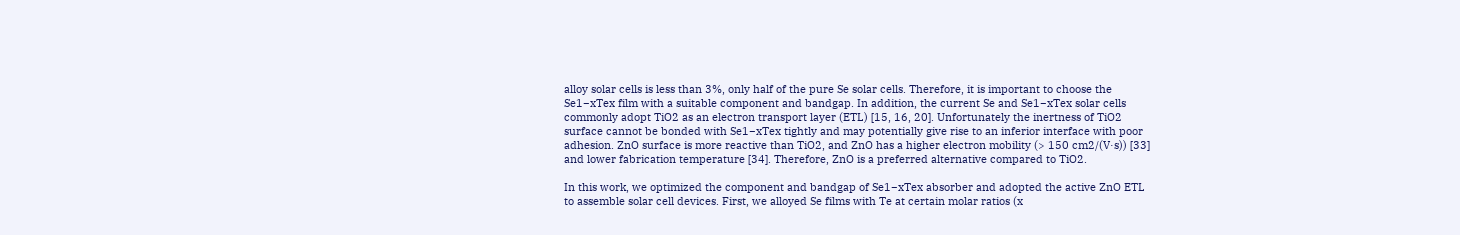alloy solar cells is less than 3%, only half of the pure Se solar cells. Therefore, it is important to choose the Se1−xTex film with a suitable component and bandgap. In addition, the current Se and Se1−xTex solar cells commonly adopt TiO2 as an electron transport layer (ETL) [15, 16, 20]. Unfortunately the inertness of TiO2 surface cannot be bonded with Se1−xTex tightly and may potentially give rise to an inferior interface with poor adhesion. ZnO surface is more reactive than TiO2, and ZnO has a higher electron mobility (> 150 cm2/(V·s)) [33] and lower fabrication temperature [34]. Therefore, ZnO is a preferred alternative compared to TiO2.

In this work, we optimized the component and bandgap of Se1−xTex absorber and adopted the active ZnO ETL to assemble solar cell devices. First, we alloyed Se films with Te at certain molar ratios (x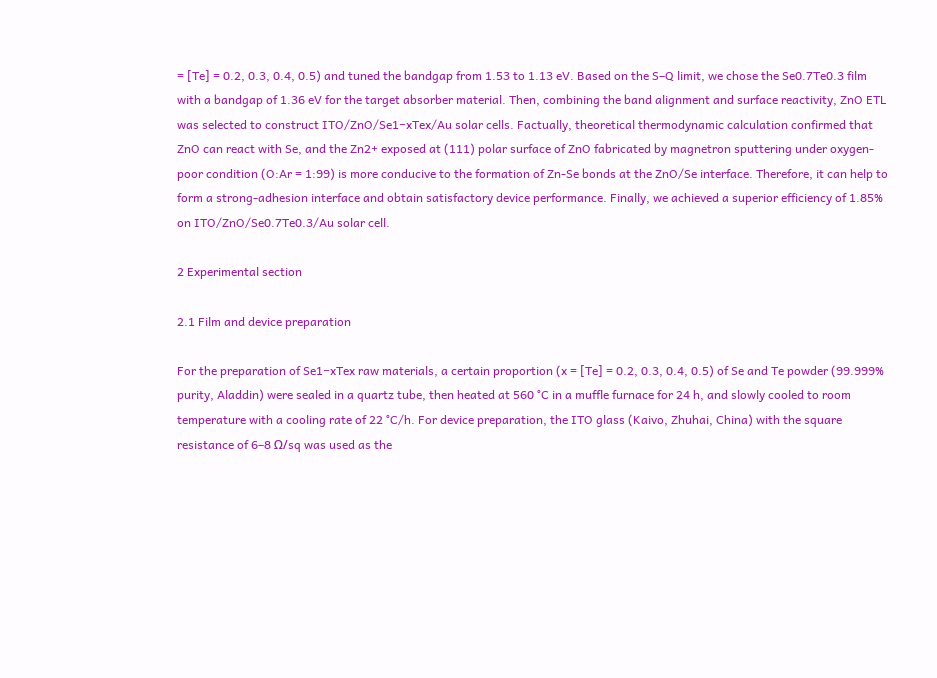= [Te] = 0.2, 0.3, 0.4, 0.5) and tuned the bandgap from 1.53 to 1.13 eV. Based on the S–Q limit, we chose the Se0.7Te0.3 film with a bandgap of 1.36 eV for the target absorber material. Then, combining the band alignment and surface reactivity, ZnO ETL was selected to construct ITO/ZnO/Se1−xTex/Au solar cells. Factually, theoretical thermodynamic calculation confirmed that ZnO can react with Se, and the Zn2+ exposed at (111) polar surface of ZnO fabricated by magnetron sputtering under oxygen-poor condition (O:Ar = 1:99) is more conducive to the formation of Zn-Se bonds at the ZnO/Se interface. Therefore, it can help to form a strong-adhesion interface and obtain satisfactory device performance. Finally, we achieved a superior efficiency of 1.85% on ITO/ZnO/Se0.7Te0.3/Au solar cell.

2 Experimental section

2.1 Film and device preparation

For the preparation of Se1−xTex raw materials, a certain proportion (x = [Te] = 0.2, 0.3, 0.4, 0.5) of Se and Te powder (99.999% purity, Aladdin) were sealed in a quartz tube, then heated at 560 °C in a muffle furnace for 24 h, and slowly cooled to room temperature with a cooling rate of 22 °C/h. For device preparation, the ITO glass (Kaivo, Zhuhai, China) with the square resistance of 6–8 Ω/sq was used as the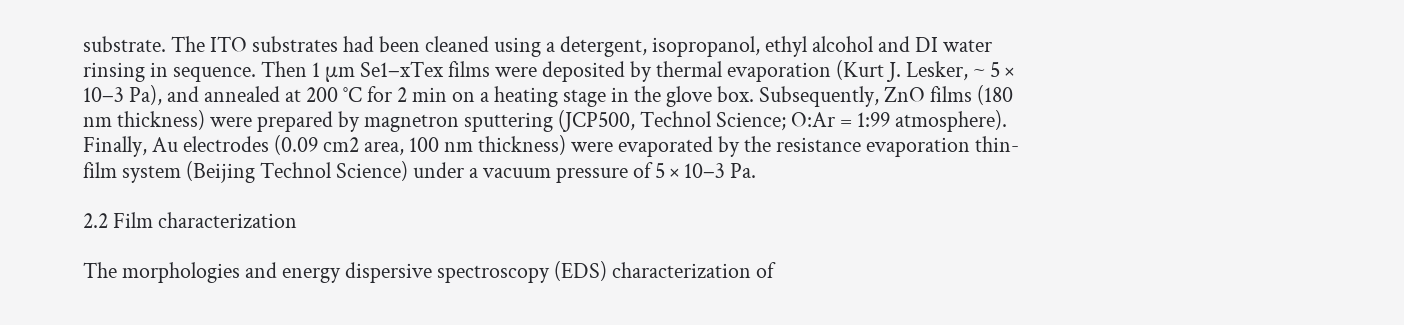substrate. The ITO substrates had been cleaned using a detergent, isopropanol, ethyl alcohol and DI water rinsing in sequence. Then 1 μm Se1−xTex films were deposited by thermal evaporation (Kurt J. Lesker, ~ 5 × 10−3 Pa), and annealed at 200 °C for 2 min on a heating stage in the glove box. Subsequently, ZnO films (180 nm thickness) were prepared by magnetron sputtering (JCP500, Technol Science; O:Ar = 1:99 atmosphere). Finally, Au electrodes (0.09 cm2 area, 100 nm thickness) were evaporated by the resistance evaporation thin-film system (Beijing Technol Science) under a vacuum pressure of 5 × 10−3 Pa.

2.2 Film characterization

The morphologies and energy dispersive spectroscopy (EDS) characterization of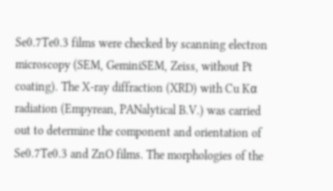Se0.7Te0.3 films were checked by scanning electron microscopy (SEM, GeminiSEM, Zeiss, without Pt coating). The X-ray diffraction (XRD) with Cu Kα radiation (Empyrean, PANalytical B.V.) was carried out to determine the component and orientation of Se0.7Te0.3 and ZnO films. The morphologies of the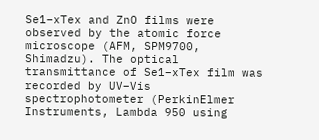Se1−xTex and ZnO films were observed by the atomic force microscope (AFM, SPM9700, Shimadzu). The optical transmittance of Se1−xTex film was recorded by UV–Vis spectrophotometer (PerkinElmer Instruments, Lambda 950 using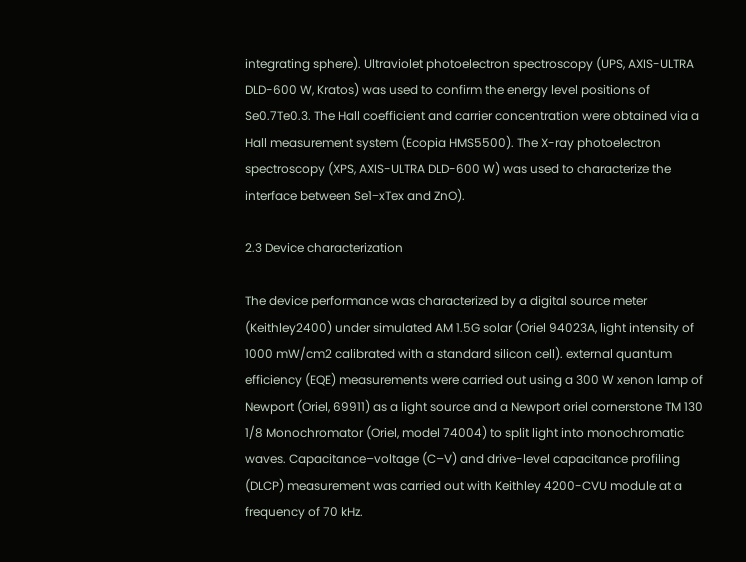integrating sphere). Ultraviolet photoelectron spectroscopy (UPS, AXIS-ULTRA DLD-600 W, Kratos) was used to confirm the energy level positions of Se0.7Te0.3. The Hall coefficient and carrier concentration were obtained via a Hall measurement system (Ecopia HMS5500). The X-ray photoelectron spectroscopy (XPS, AXIS-ULTRA DLD-600 W) was used to characterize the interface between Se1−xTex and ZnO).

2.3 Device characterization

The device performance was characterized by a digital source meter (Keithley2400) under simulated AM 1.5G solar (Oriel 94023A, light intensity of 1000 mW/cm2 calibrated with a standard silicon cell). external quantum efficiency (EQE) measurements were carried out using a 300 W xenon lamp of Newport (Oriel, 69911) as a light source and a Newport oriel cornerstone TM 130 1/8 Monochromator (Oriel, model 74004) to split light into monochromatic waves. Capacitance–voltage (C–V) and drive-level capacitance profiling (DLCP) measurement was carried out with Keithley 4200-CVU module at a frequency of 70 kHz.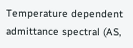Temperature dependent admittance spectral (AS,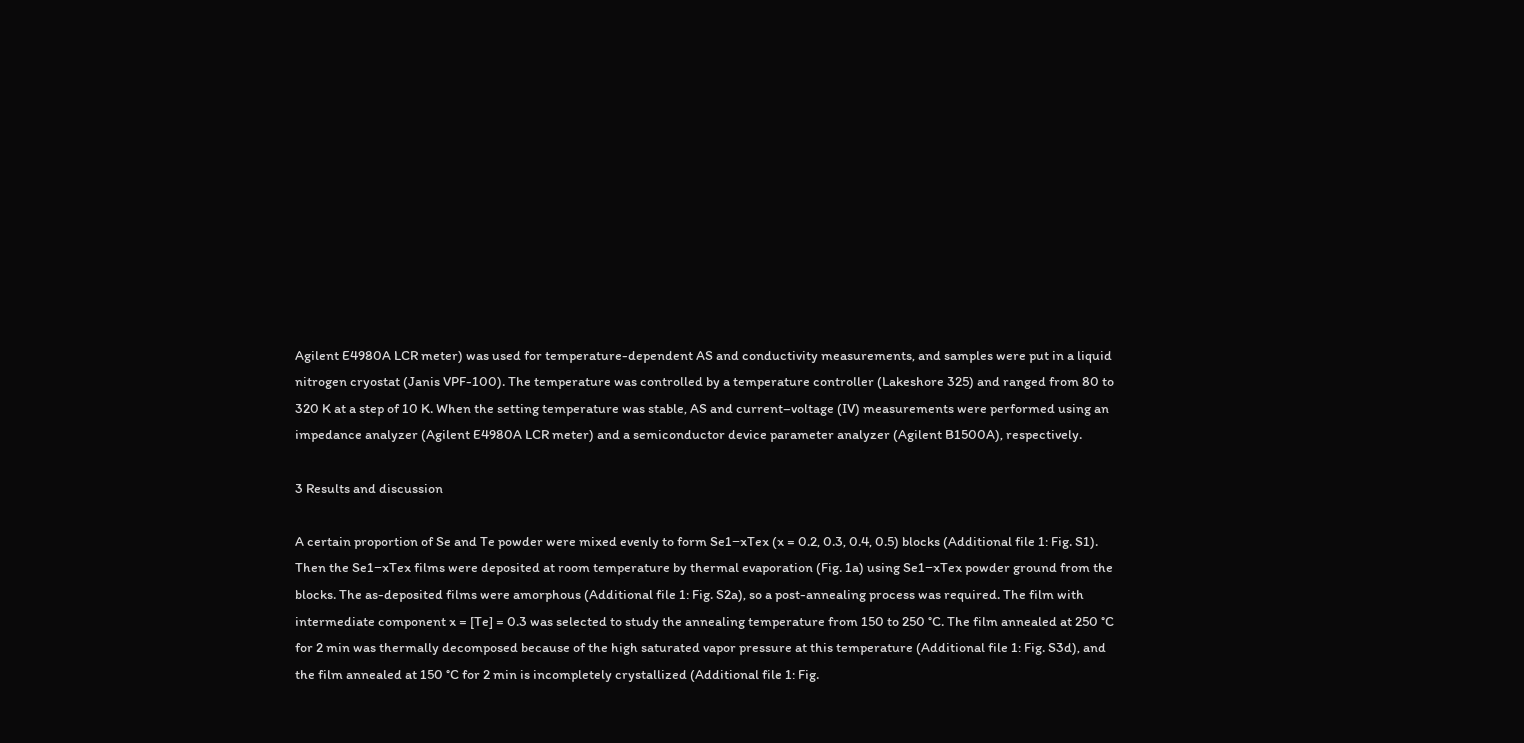Agilent E4980A LCR meter) was used for temperature-dependent AS and conductivity measurements, and samples were put in a liquid nitrogen cryostat (Janis VPF-100). The temperature was controlled by a temperature controller (Lakeshore 325) and ranged from 80 to 320 K at a step of 10 K. When the setting temperature was stable, AS and current–voltage (IV) measurements were performed using an impedance analyzer (Agilent E4980A LCR meter) and a semiconductor device parameter analyzer (Agilent B1500A), respectively.

3 Results and discussion

A certain proportion of Se and Te powder were mixed evenly to form Se1−xTex (x = 0.2, 0.3, 0.4, 0.5) blocks (Additional file 1: Fig. S1). Then the Se1−xTex films were deposited at room temperature by thermal evaporation (Fig. 1a) using Se1−xTex powder ground from the blocks. The as-deposited films were amorphous (Additional file 1: Fig. S2a), so a post-annealing process was required. The film with intermediate component x = [Te] = 0.3 was selected to study the annealing temperature from 150 to 250 °C. The film annealed at 250 °C for 2 min was thermally decomposed because of the high saturated vapor pressure at this temperature (Additional file 1: Fig. S3d), and the film annealed at 150 °C for 2 min is incompletely crystallized (Additional file 1: Fig.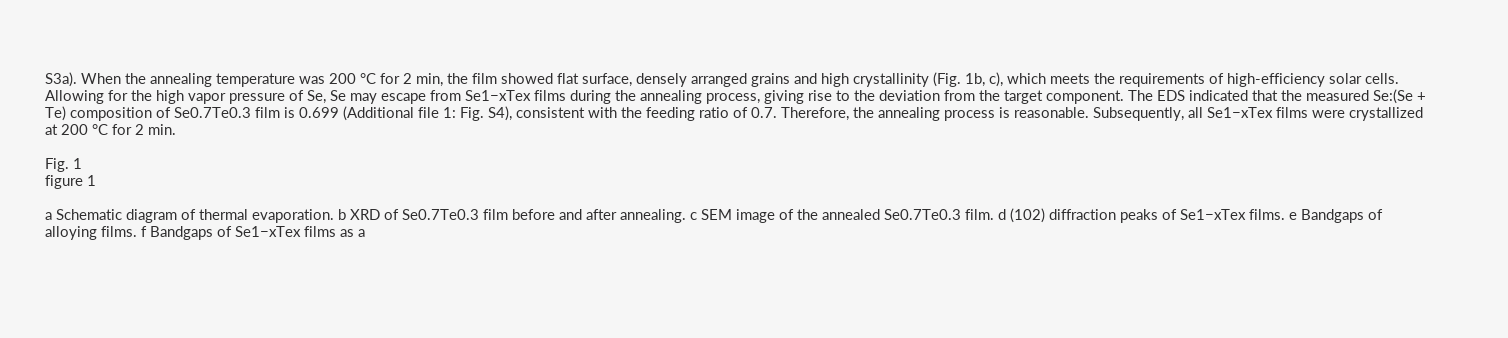S3a). When the annealing temperature was 200 °C for 2 min, the film showed flat surface, densely arranged grains and high crystallinity (Fig. 1b, c), which meets the requirements of high-efficiency solar cells. Allowing for the high vapor pressure of Se, Se may escape from Se1−xTex films during the annealing process, giving rise to the deviation from the target component. The EDS indicated that the measured Se:(Se + Te) composition of Se0.7Te0.3 film is 0.699 (Additional file 1: Fig. S4), consistent with the feeding ratio of 0.7. Therefore, the annealing process is reasonable. Subsequently, all Se1−xTex films were crystallized at 200 °C for 2 min.

Fig. 1
figure 1

a Schematic diagram of thermal evaporation. b XRD of Se0.7Te0.3 film before and after annealing. c SEM image of the annealed Se0.7Te0.3 film. d (102) diffraction peaks of Se1−xTex films. e Bandgaps of alloying films. f Bandgaps of Se1−xTex films as a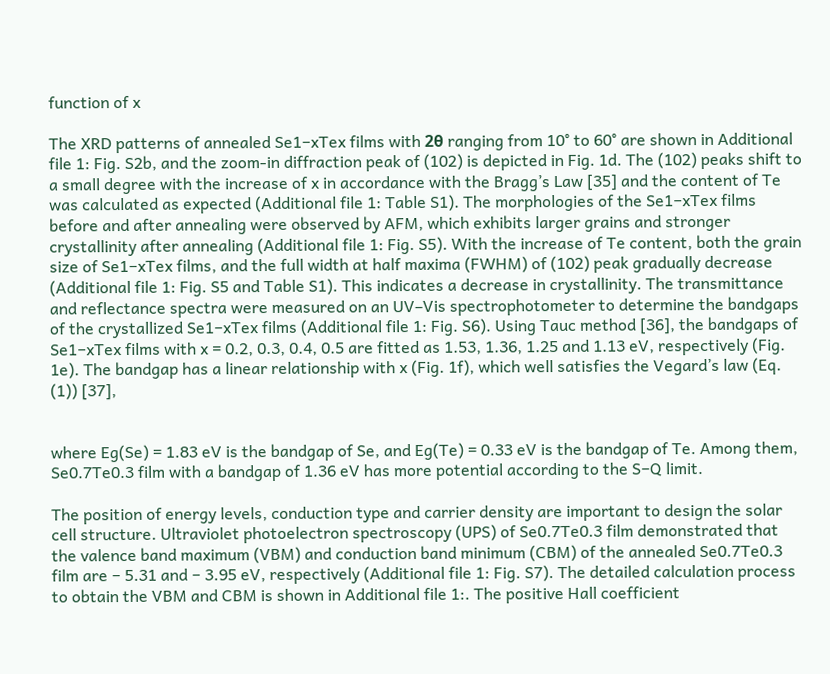function of x

The XRD patterns of annealed Se1−xTex films with 2θ ranging from 10° to 60° are shown in Additional file 1: Fig. S2b, and the zoom-in diffraction peak of (102) is depicted in Fig. 1d. The (102) peaks shift to a small degree with the increase of x in accordance with the Bragg’s Law [35] and the content of Te was calculated as expected (Additional file 1: Table S1). The morphologies of the Se1−xTex films before and after annealing were observed by AFM, which exhibits larger grains and stronger crystallinity after annealing (Additional file 1: Fig. S5). With the increase of Te content, both the grain size of Se1−xTex films, and the full width at half maxima (FWHM) of (102) peak gradually decrease (Additional file 1: Fig. S5 and Table S1). This indicates a decrease in crystallinity. The transmittance and reflectance spectra were measured on an UV–Vis spectrophotometer to determine the bandgaps of the crystallized Se1−xTex films (Additional file 1: Fig. S6). Using Tauc method [36], the bandgaps of Se1−xTex films with x = 0.2, 0.3, 0.4, 0.5 are fitted as 1.53, 1.36, 1.25 and 1.13 eV, respectively (Fig. 1e). The bandgap has a linear relationship with x (Fig. 1f), which well satisfies the Vegard’s law (Eq. (1)) [37],


where Eg(Se) = 1.83 eV is the bandgap of Se, and Eg(Te) = 0.33 eV is the bandgap of Te. Among them, Se0.7Te0.3 film with a bandgap of 1.36 eV has more potential according to the S−Q limit.

The position of energy levels, conduction type and carrier density are important to design the solar cell structure. Ultraviolet photoelectron spectroscopy (UPS) of Se0.7Te0.3 film demonstrated that the valence band maximum (VBM) and conduction band minimum (CBM) of the annealed Se0.7Te0.3 film are − 5.31 and − 3.95 eV, respectively (Additional file 1: Fig. S7). The detailed calculation process to obtain the VBM and CBM is shown in Additional file 1:. The positive Hall coefficient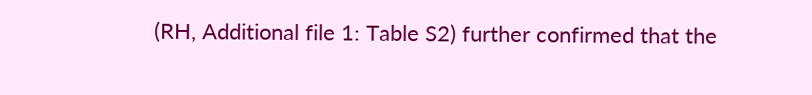(RH, Additional file 1: Table S2) further confirmed that the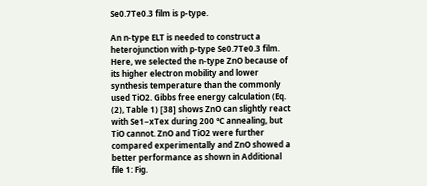Se0.7Te0.3 film is p-type.

An n-type ELT is needed to construct a heterojunction with p-type Se0.7Te0.3 film. Here, we selected the n-type ZnO because of its higher electron mobility and lower synthesis temperature than the commonly used TiO2. Gibbs free energy calculation (Eq. (2), Table 1) [38] shows ZnO can slightly react with Se1−xTex during 200 °C annealing, but TiO cannot. ZnO and TiO2 were further compared experimentally and ZnO showed a better performance as shown in Additional file 1: Fig.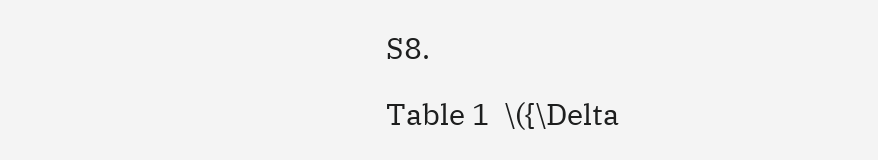S8.

Table 1  \({\Delta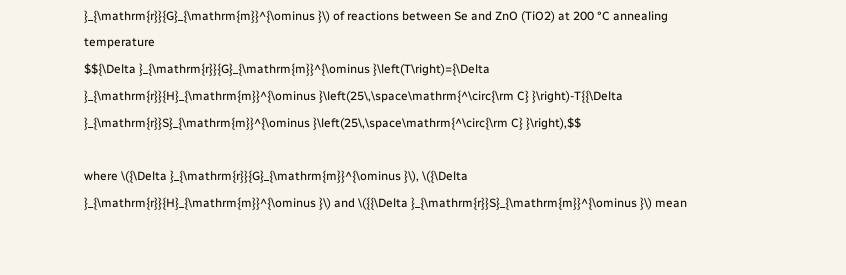}_{\mathrm{r}}{G}_{\mathrm{m}}^{\ominus }\) of reactions between Se and ZnO (TiO2) at 200 °C annealing temperature
$${\Delta }_{\mathrm{r}}{G}_{\mathrm{m}}^{\ominus }\left(T\right)={\Delta }_{\mathrm{r}}{H}_{\mathrm{m}}^{\ominus }\left(25\,\space\mathrm{^\circ{\rm C} }\right)-T{{\Delta }_{\mathrm{r}}S}_{\mathrm{m}}^{\ominus }\left(25\,\space\mathrm{^\circ{\rm C} }\right),$$

where \({\Delta }_{\mathrm{r}}{G}_{\mathrm{m}}^{\ominus }\), \({\Delta }_{\mathrm{r}}{H}_{\mathrm{m}}^{\ominus }\) and \({{\Delta }_{\mathrm{r}}S}_{\mathrm{m}}^{\ominus }\) mean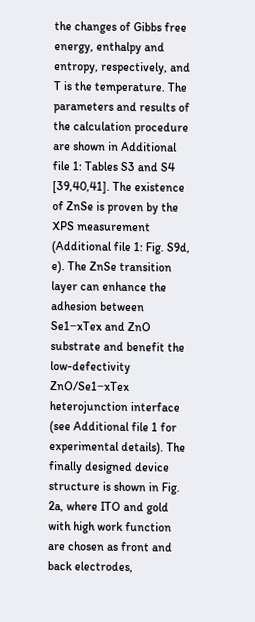the changes of Gibbs free energy, enthalpy and entropy, respectively, and T is the temperature. The parameters and results of the calculation procedure are shown in Additional file 1: Tables S3 and S4 [39,40,41]. The existence of ZnSe is proven by the XPS measurement (Additional file 1: Fig. S9d, e). The ZnSe transition layer can enhance the adhesion between Se1−xTex and ZnO substrate and benefit the low-defectivity ZnO/Se1−xTex heterojunction interface (see Additional file 1 for experimental details). The finally designed device structure is shown in Fig. 2a, where ITO and gold with high work function are chosen as front and back electrodes,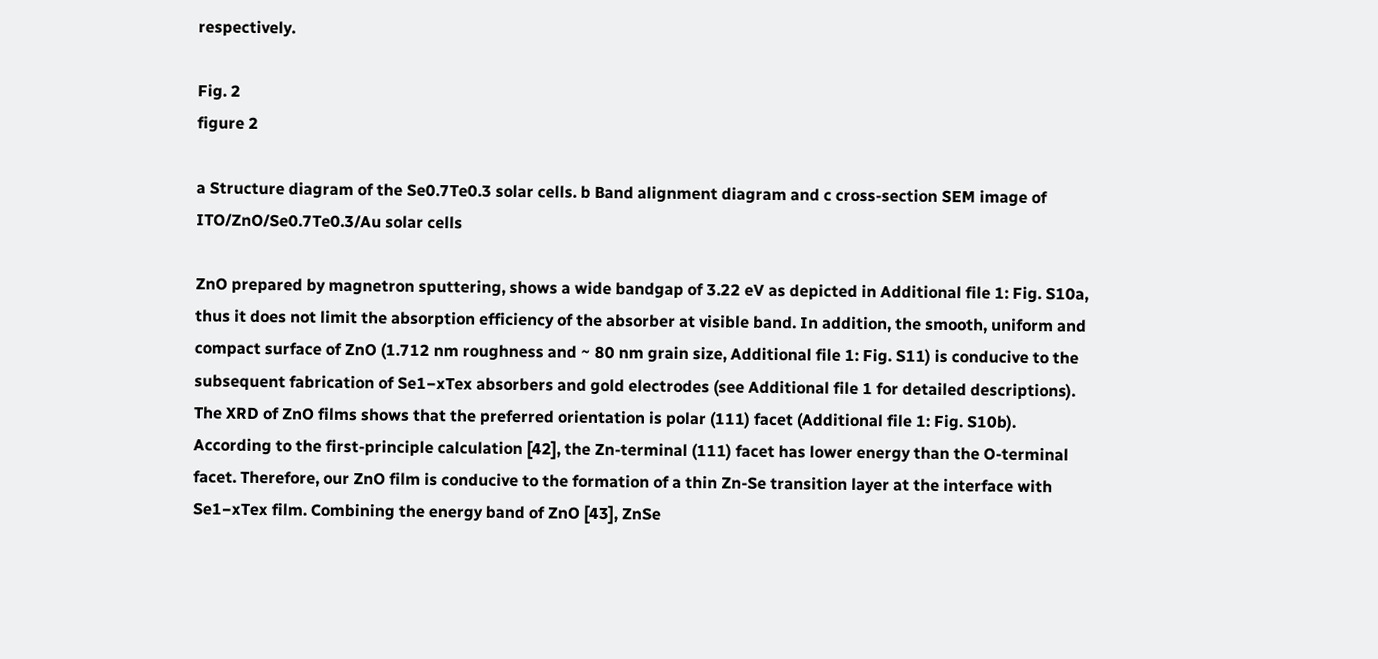respectively.

Fig. 2
figure 2

a Structure diagram of the Se0.7Te0.3 solar cells. b Band alignment diagram and c cross-section SEM image of ITO/ZnO/Se0.7Te0.3/Au solar cells

ZnO prepared by magnetron sputtering, shows a wide bandgap of 3.22 eV as depicted in Additional file 1: Fig. S10a, thus it does not limit the absorption efficiency of the absorber at visible band. In addition, the smooth, uniform and compact surface of ZnO (1.712 nm roughness and ~ 80 nm grain size, Additional file 1: Fig. S11) is conducive to the subsequent fabrication of Se1−xTex absorbers and gold electrodes (see Additional file 1 for detailed descriptions). The XRD of ZnO films shows that the preferred orientation is polar (111) facet (Additional file 1: Fig. S10b). According to the first-principle calculation [42], the Zn-terminal (111) facet has lower energy than the O-terminal facet. Therefore, our ZnO film is conducive to the formation of a thin Zn-Se transition layer at the interface with Se1−xTex film. Combining the energy band of ZnO [43], ZnSe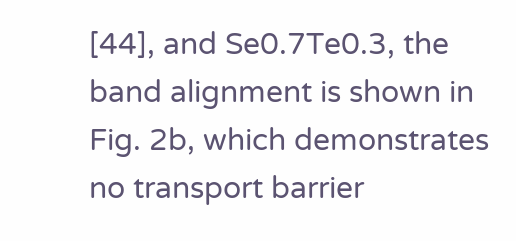[44], and Se0.7Te0.3, the band alignment is shown in Fig. 2b, which demonstrates no transport barrier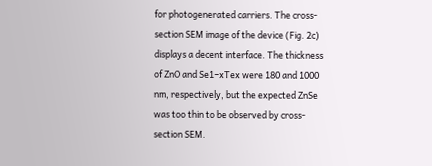for photogenerated carriers. The cross-section SEM image of the device (Fig. 2c) displays a decent interface. The thickness of ZnO and Se1−xTex were 180 and 1000 nm, respectively, but the expected ZnSe was too thin to be observed by cross-section SEM.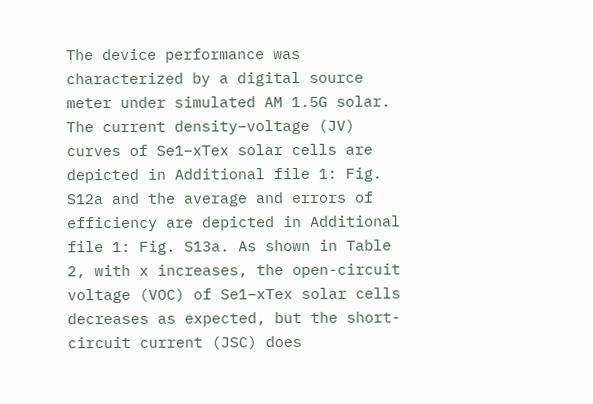The device performance was characterized by a digital source meter under simulated AM 1.5G solar. The current density–voltage (JV) curves of Se1−xTex solar cells are depicted in Additional file 1: Fig. S12a and the average and errors of efficiency are depicted in Additional file 1: Fig. S13a. As shown in Table 2, with x increases, the open-circuit voltage (VOC) of Se1−xTex solar cells decreases as expected, but the short-circuit current (JSC) does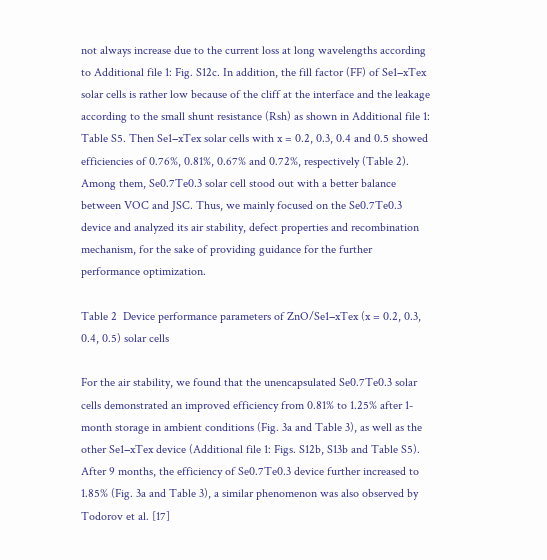not always increase due to the current loss at long wavelengths according to Additional file 1: Fig. S12c. In addition, the fill factor (FF) of Se1−xTex solar cells is rather low because of the cliff at the interface and the leakage according to the small shunt resistance (Rsh) as shown in Additional file 1: Table S5. Then Se1−xTex solar cells with x = 0.2, 0.3, 0.4 and 0.5 showed efficiencies of 0.76%, 0.81%, 0.67% and 0.72%, respectively (Table 2). Among them, Se0.7Te0.3 solar cell stood out with a better balance between VOC and JSC. Thus, we mainly focused on the Se0.7Te0.3 device and analyzed its air stability, defect properties and recombination mechanism, for the sake of providing guidance for the further performance optimization.

Table 2  Device performance parameters of ZnO/Se1−xTex (x = 0.2, 0.3, 0.4, 0.5) solar cells

For the air stability, we found that the unencapsulated Se0.7Te0.3 solar cells demonstrated an improved efficiency from 0.81% to 1.25% after 1-month storage in ambient conditions (Fig. 3a and Table 3), as well as the other Se1−xTex device (Additional file 1: Figs. S12b, S13b and Table S5). After 9 months, the efficiency of Se0.7Te0.3 device further increased to 1.85% (Fig. 3a and Table 3), a similar phenomenon was also observed by Todorov et al. [17]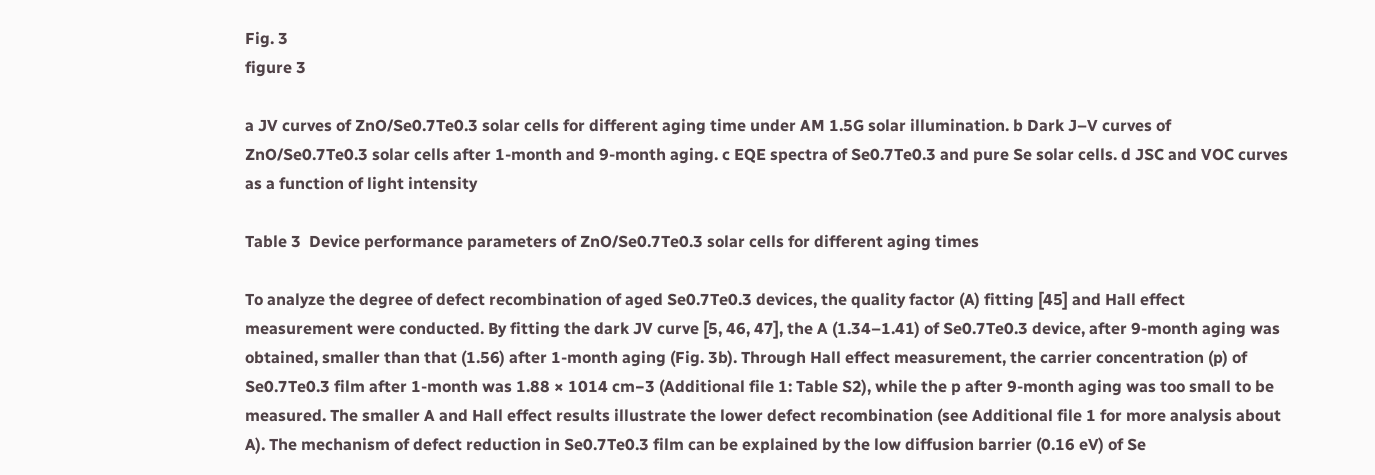Fig. 3
figure 3

a JV curves of ZnO/Se0.7Te0.3 solar cells for different aging time under AM 1.5G solar illumination. b Dark J–V curves of ZnO/Se0.7Te0.3 solar cells after 1-month and 9-month aging. c EQE spectra of Se0.7Te0.3 and pure Se solar cells. d JSC and VOC curves as a function of light intensity

Table 3  Device performance parameters of ZnO/Se0.7Te0.3 solar cells for different aging times

To analyze the degree of defect recombination of aged Se0.7Te0.3 devices, the quality factor (A) fitting [45] and Hall effect measurement were conducted. By fitting the dark JV curve [5, 46, 47], the A (1.34–1.41) of Se0.7Te0.3 device, after 9-month aging was obtained, smaller than that (1.56) after 1-month aging (Fig. 3b). Through Hall effect measurement, the carrier concentration (p) of Se0.7Te0.3 film after 1-month was 1.88 × 1014 cm−3 (Additional file 1: Table S2), while the p after 9-month aging was too small to be measured. The smaller A and Hall effect results illustrate the lower defect recombination (see Additional file 1 for more analysis about A). The mechanism of defect reduction in Se0.7Te0.3 film can be explained by the low diffusion barrier (0.16 eV) of Se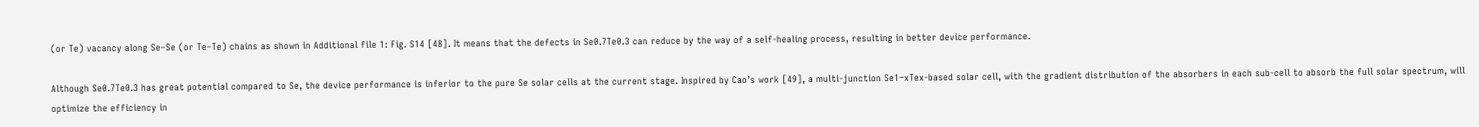(or Te) vacancy along Se–Se (or Te–Te) chains as shown in Additional file 1: Fig. S14 [48]. It means that the defects in Se0.7Te0.3 can reduce by the way of a self-healing process, resulting in better device performance.

Although Se0.7Te0.3 has great potential compared to Se, the device performance is inferior to the pure Se solar cells at the current stage. Inspired by Cao’s work [49], a multi-junction Se1−xTex-based solar cell, with the gradient distribution of the absorbers in each sub-cell to absorb the full solar spectrum, will optimize the efficiency in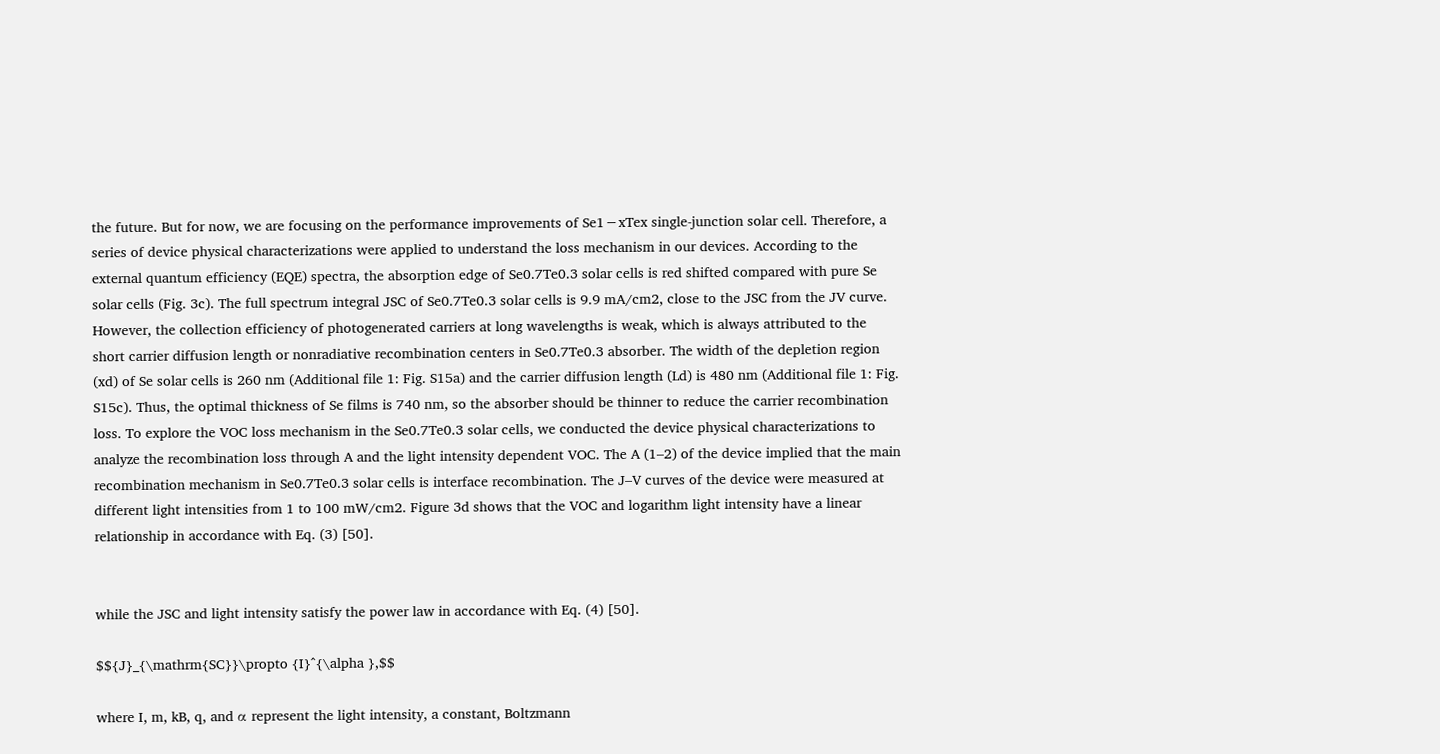the future. But for now, we are focusing on the performance improvements of Se1−xTex single-junction solar cell. Therefore, a series of device physical characterizations were applied to understand the loss mechanism in our devices. According to the external quantum efficiency (EQE) spectra, the absorption edge of Se0.7Te0.3 solar cells is red shifted compared with pure Se solar cells (Fig. 3c). The full spectrum integral JSC of Se0.7Te0.3 solar cells is 9.9 mA/cm2, close to the JSC from the JV curve. However, the collection efficiency of photogenerated carriers at long wavelengths is weak, which is always attributed to the short carrier diffusion length or nonradiative recombination centers in Se0.7Te0.3 absorber. The width of the depletion region (xd) of Se solar cells is 260 nm (Additional file 1: Fig. S15a) and the carrier diffusion length (Ld) is 480 nm (Additional file 1: Fig. S15c). Thus, the optimal thickness of Se films is 740 nm, so the absorber should be thinner to reduce the carrier recombination loss. To explore the VOC loss mechanism in the Se0.7Te0.3 solar cells, we conducted the device physical characterizations to analyze the recombination loss through A and the light intensity dependent VOC. The A (1–2) of the device implied that the main recombination mechanism in Se0.7Te0.3 solar cells is interface recombination. The J–V curves of the device were measured at different light intensities from 1 to 100 mW/cm2. Figure 3d shows that the VOC and logarithm light intensity have a linear relationship in accordance with Eq. (3) [50].


while the JSC and light intensity satisfy the power law in accordance with Eq. (4) [50].

$${J}_{\mathrm{SC}}\propto {I}^{\alpha },$$

where I, m, kB, q, and α represent the light intensity, a constant, Boltzmann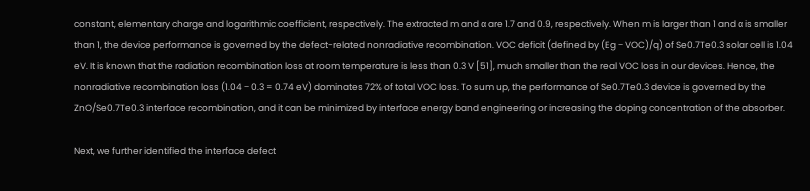constant, elementary charge and logarithmic coefficient, respectively. The extracted m and α are 1.7 and 0.9, respectively. When m is larger than 1 and α is smaller than 1, the device performance is governed by the defect-related nonradiative recombination. VOC deficit (defined by (Eg − VOC)/q) of Se0.7Te0.3 solar cell is 1.04 eV. It is known that the radiation recombination loss at room temperature is less than 0.3 V [51], much smaller than the real VOC loss in our devices. Hence, the nonradiative recombination loss (1.04 − 0.3 = 0.74 eV) dominates 72% of total VOC loss. To sum up, the performance of Se0.7Te0.3 device is governed by the ZnO/Se0.7Te0.3 interface recombination, and it can be minimized by interface energy band engineering or increasing the doping concentration of the absorber.

Next, we further identified the interface defect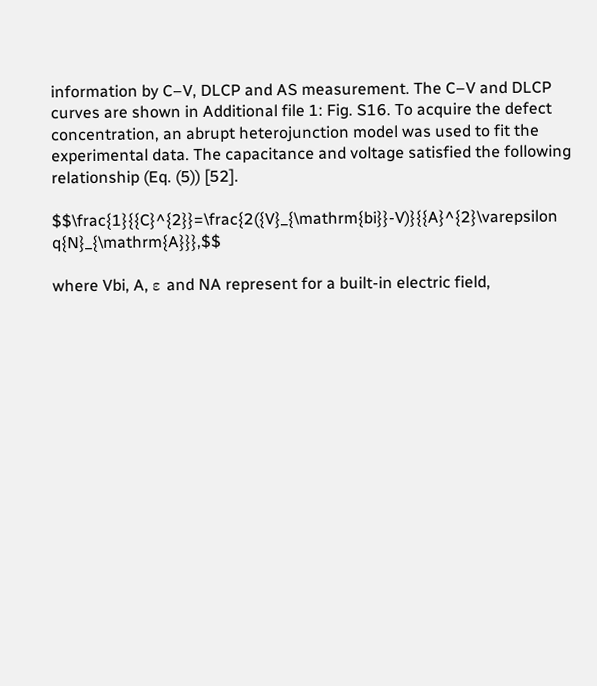information by C–V, DLCP and AS measurement. The C–V and DLCP curves are shown in Additional file 1: Fig. S16. To acquire the defect concentration, an abrupt heterojunction model was used to fit the experimental data. The capacitance and voltage satisfied the following relationship (Eq. (5)) [52].

$$\frac{1}{{C}^{2}}=\frac{2({V}_{\mathrm{bi}}-V)}{{A}^{2}\varepsilon q{N}_{\mathrm{A}}},$$

where Vbi, A, ε and NA represent for a built-in electric field,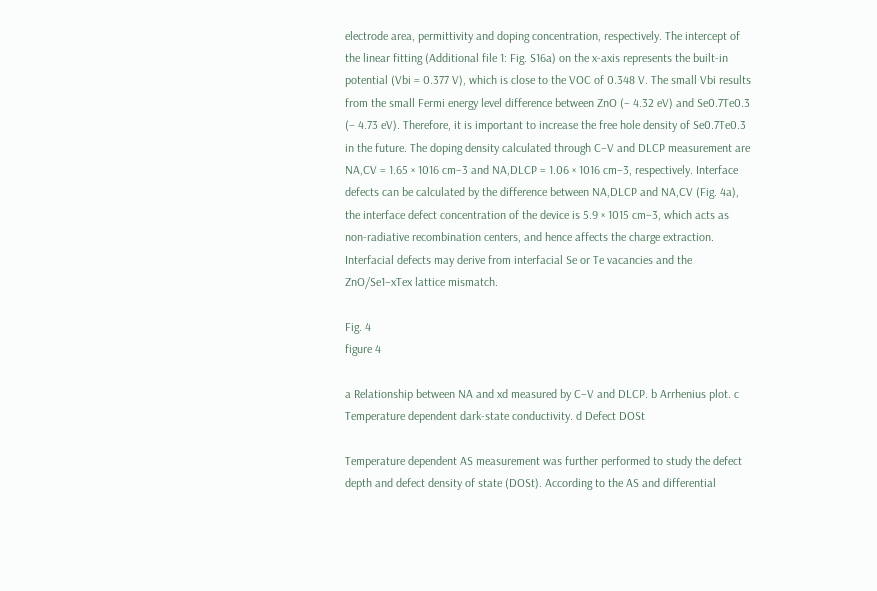electrode area, permittivity and doping concentration, respectively. The intercept of the linear fitting (Additional file 1: Fig. S16a) on the x-axis represents the built-in potential (Vbi = 0.377 V), which is close to the VOC of 0.348 V. The small Vbi results from the small Fermi energy level difference between ZnO (− 4.32 eV) and Se0.7Te0.3 (− 4.73 eV). Therefore, it is important to increase the free hole density of Se0.7Te0.3 in the future. The doping density calculated through C–V and DLCP measurement are NA,CV = 1.65 × 1016 cm−3 and NA,DLCP = 1.06 × 1016 cm−3, respectively. Interface defects can be calculated by the difference between NA,DLCP and NA,CV (Fig. 4a), the interface defect concentration of the device is 5.9 × 1015 cm−3, which acts as non-radiative recombination centers, and hence affects the charge extraction. Interfacial defects may derive from interfacial Se or Te vacancies and the ZnO/Se1−xTex lattice mismatch.

Fig. 4
figure 4

a Relationship between NA and xd measured by C–V and DLCP. b Arrhenius plot. c Temperature dependent dark-state conductivity. d Defect DOSt

Temperature dependent AS measurement was further performed to study the defect depth and defect density of state (DOSt). According to the AS and differential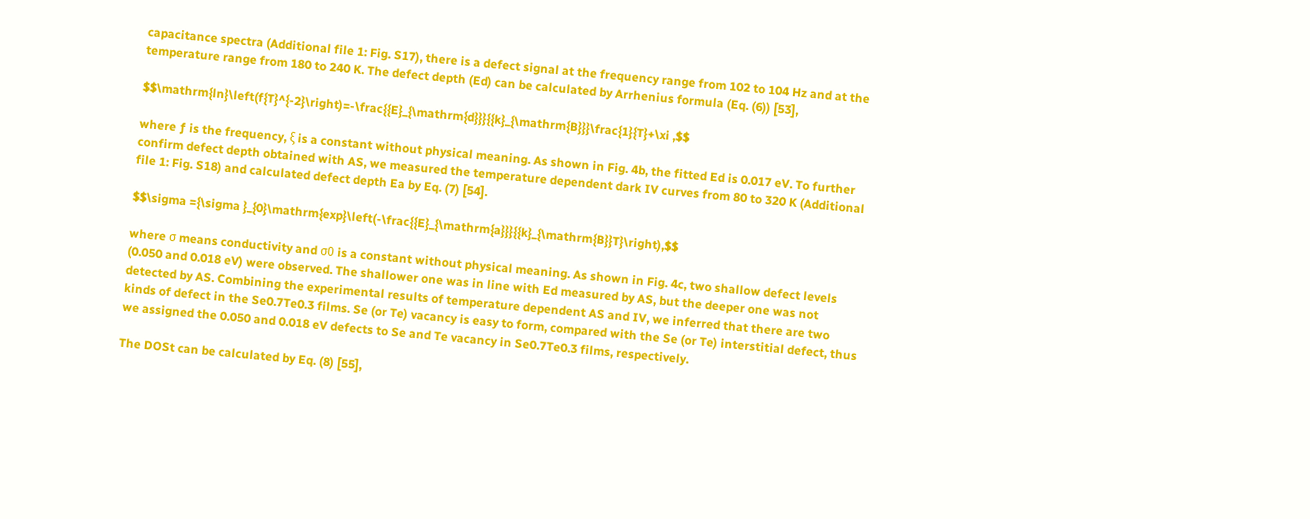capacitance spectra (Additional file 1: Fig. S17), there is a defect signal at the frequency range from 102 to 104 Hz and at the temperature range from 180 to 240 K. The defect depth (Ed) can be calculated by Arrhenius formula (Eq. (6)) [53],

$$\mathrm{ln}\left(f{T}^{-2}\right)=-\frac{{E}_{\mathrm{d}}}{{k}_{\mathrm{B}}}\frac{1}{T}+\xi ,$$

where ƒ is the frequency, ξ is a constant without physical meaning. As shown in Fig. 4b, the fitted Ed is 0.017 eV. To further confirm defect depth obtained with AS, we measured the temperature dependent dark IV curves from 80 to 320 K (Additional file 1: Fig. S18) and calculated defect depth Ea by Eq. (7) [54].

$$\sigma ={\sigma }_{0}\mathrm{exp}\left(-\frac{{E}_{\mathrm{a}}}{{k}_{\mathrm{B}}T}\right),$$

where σ means conductivity and σ0 is a constant without physical meaning. As shown in Fig. 4c, two shallow defect levels (0.050 and 0.018 eV) were observed. The shallower one was in line with Ed measured by AS, but the deeper one was not detected by AS. Combining the experimental results of temperature dependent AS and IV, we inferred that there are two kinds of defect in the Se0.7Te0.3 films. Se (or Te) vacancy is easy to form, compared with the Se (or Te) interstitial defect, thus we assigned the 0.050 and 0.018 eV defects to Se and Te vacancy in Se0.7Te0.3 films, respectively.

The DOSt can be calculated by Eq. (8) [55],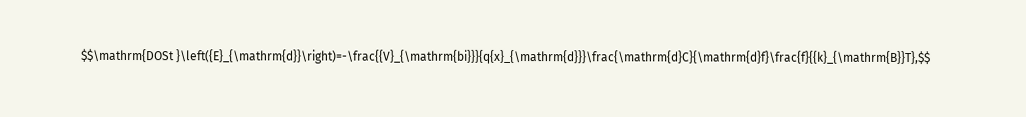$$\mathrm{DOSt }\left({E}_{\mathrm{d}}\right)=-\frac{{V}_{\mathrm{bi}}}{q{x}_{\mathrm{d}}}\frac{\mathrm{d}C}{\mathrm{d}f}\frac{f}{{k}_{\mathrm{B}}T},$$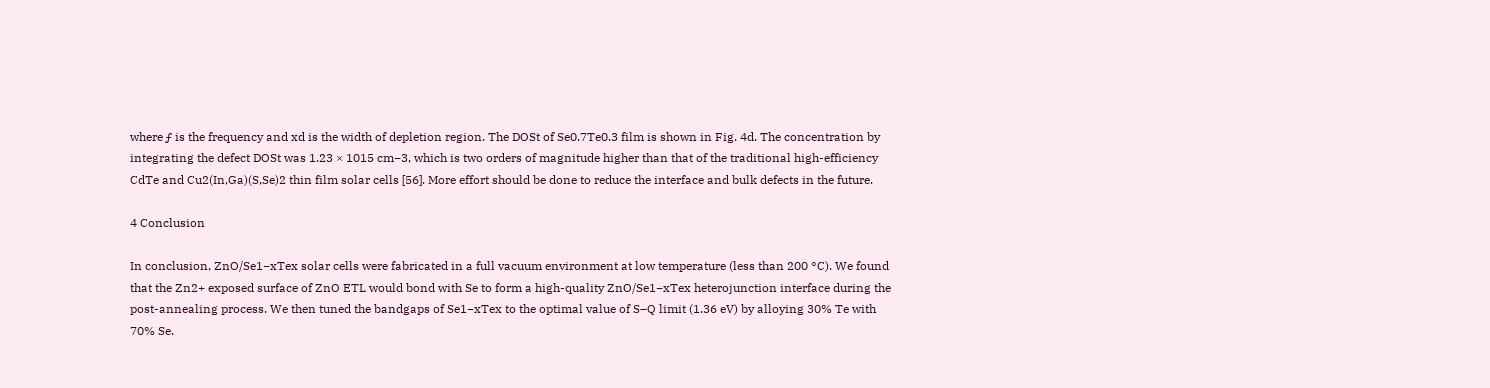where ƒ is the frequency and xd is the width of depletion region. The DOSt of Se0.7Te0.3 film is shown in Fig. 4d. The concentration by integrating the defect DOSt was 1.23 × 1015 cm−3, which is two orders of magnitude higher than that of the traditional high-efficiency CdTe and Cu2(In,Ga)(S,Se)2 thin film solar cells [56]. More effort should be done to reduce the interface and bulk defects in the future.

4 Conclusion

In conclusion, ZnO/Se1−xTex solar cells were fabricated in a full vacuum environment at low temperature (less than 200 °C). We found that the Zn2+ exposed surface of ZnO ETL would bond with Se to form a high-quality ZnO/Se1−xTex heterojunction interface during the post-annealing process. We then tuned the bandgaps of Se1−xTex to the optimal value of S–Q limit (1.36 eV) by alloying 30% Te with 70% Se.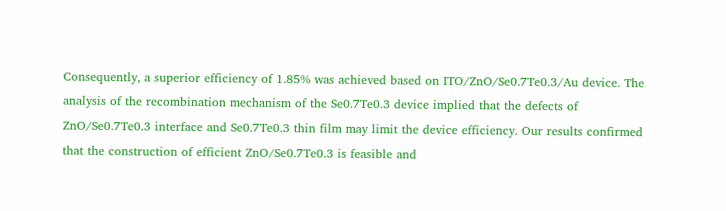Consequently, a superior efficiency of 1.85% was achieved based on ITO/ZnO/Se0.7Te0.3/Au device. The analysis of the recombination mechanism of the Se0.7Te0.3 device implied that the defects of ZnO/Se0.7Te0.3 interface and Se0.7Te0.3 thin film may limit the device efficiency. Our results confirmed that the construction of efficient ZnO/Se0.7Te0.3 is feasible and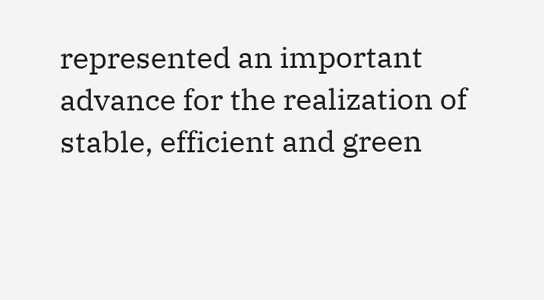represented an important advance for the realization of stable, efficient and green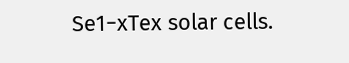Se1−xTex solar cells.